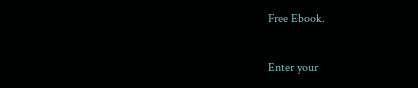Free Ebook.

Enter your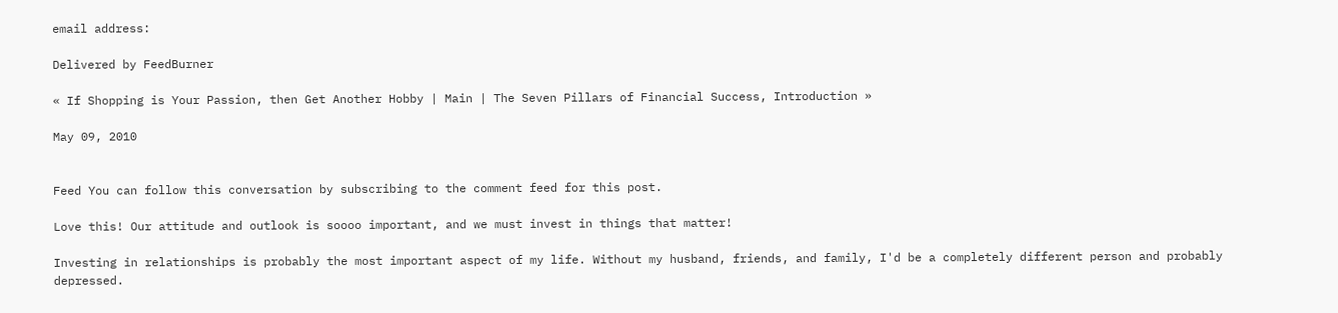email address:

Delivered by FeedBurner

« If Shopping is Your Passion, then Get Another Hobby | Main | The Seven Pillars of Financial Success, Introduction »

May 09, 2010


Feed You can follow this conversation by subscribing to the comment feed for this post.

Love this! Our attitude and outlook is soooo important, and we must invest in things that matter!

Investing in relationships is probably the most important aspect of my life. Without my husband, friends, and family, I'd be a completely different person and probably depressed.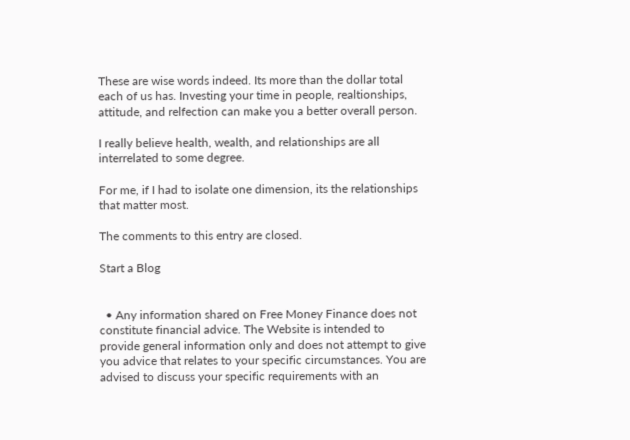These are wise words indeed. Its more than the dollar total each of us has. Investing your time in people, realtionships, attitude, and relfection can make you a better overall person.

I really believe health, wealth, and relationships are all interrelated to some degree.

For me, if I had to isolate one dimension, its the relationships that matter most.

The comments to this entry are closed.

Start a Blog


  • Any information shared on Free Money Finance does not constitute financial advice. The Website is intended to provide general information only and does not attempt to give you advice that relates to your specific circumstances. You are advised to discuss your specific requirements with an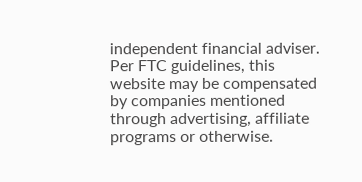independent financial adviser. Per FTC guidelines, this website may be compensated by companies mentioned through advertising, affiliate programs or otherwise.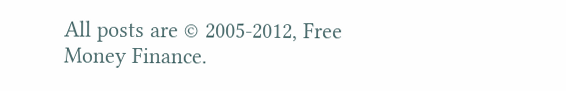All posts are © 2005-2012, Free Money Finance.